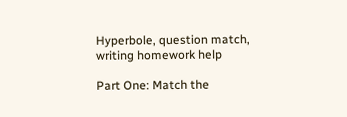Hyperbole, question match, writing homework help

Part One: Match the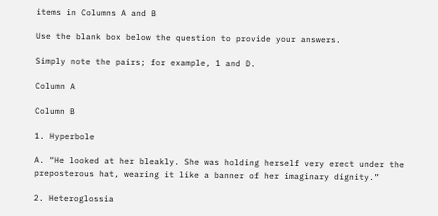items in Columns A and B

Use the blank box below the question to provide your answers.

Simply note the pairs; for example, 1 and D.

Column A

Column B

1. Hyperbole

A. “He looked at her bleakly. She was holding herself very erect under the preposterous hat, wearing it like a banner of her imaginary dignity.”

2. Heteroglossia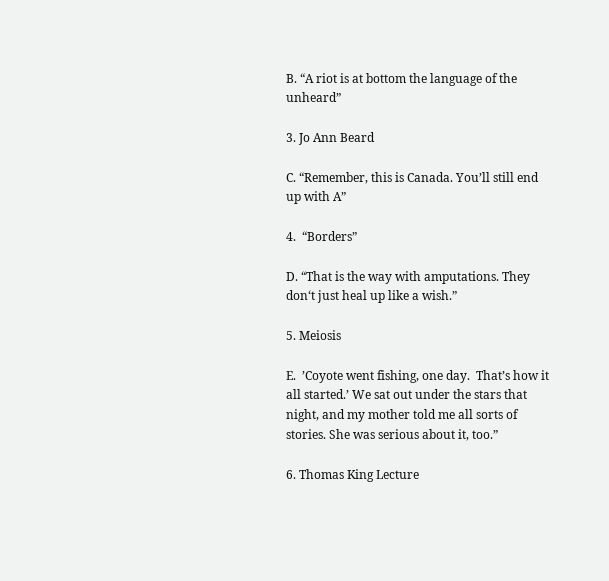B. “A riot is at bottom the language of the unheard”

3. Jo Ann Beard

C. “Remember, this is Canada. You’ll still end up with A”

4.  “Borders”

D. “That is the way with amputations. They don‘t just heal up like a wish.”

5. Meiosis

E.  ’Coyote went fishing, one day.  That’s how it all started.’ We sat out under the stars that night, and my mother told me all sorts of stories. She was serious about it, too.”

6. Thomas King Lecture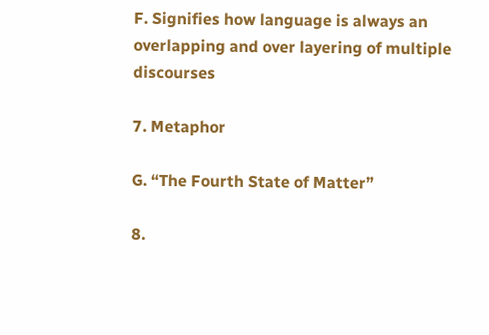F. Signifies how language is always an overlapping and over layering of multiple discourses

7. Metaphor

G. “The Fourth State of Matter”

8.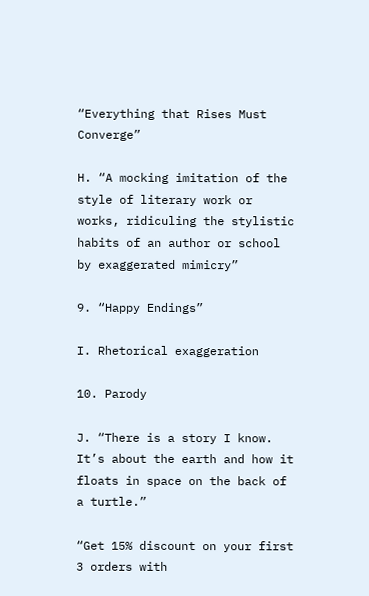“Everything that Rises Must Converge”

H. “A mocking imitation of the style of literary work or works, ridiculing the stylistic habits of an author or school by exaggerated mimicry”

9. “Happy Endings”

I. Rhetorical exaggeration

10. Parody

J. “There is a story I know. It’s about the earth and how it floats in space on the back of a turtle.”

“Get 15% discount on your first 3 orders with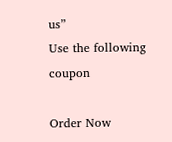us”
Use the following coupon

Order Now